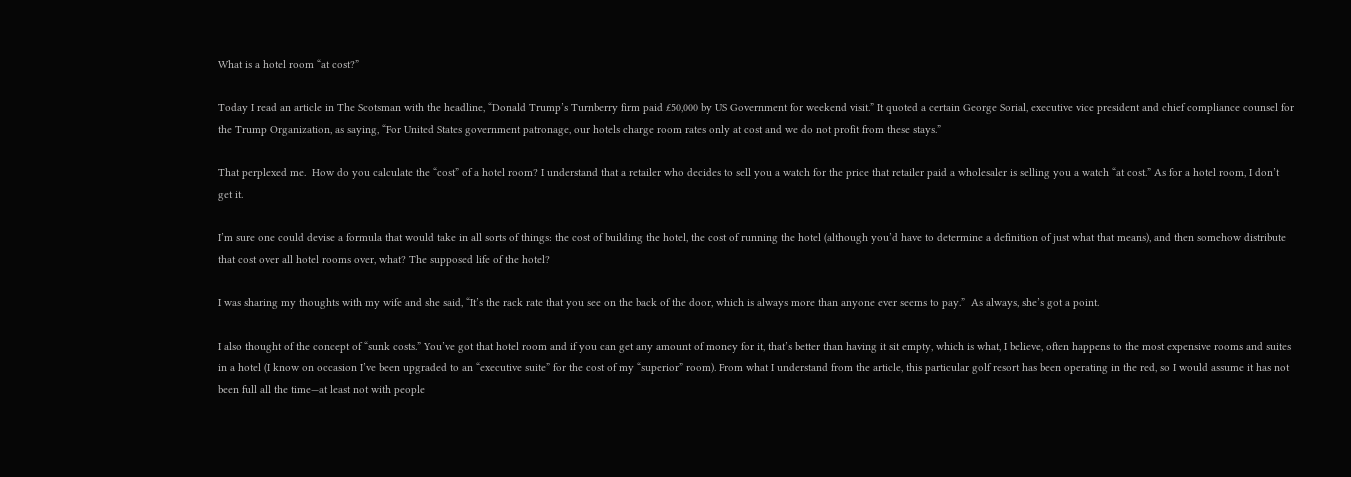What is a hotel room “at cost?”

Today I read an article in The Scotsman with the headline, “Donald Trump’s Turnberry firm paid £50,000 by US Government for weekend visit.” It quoted a certain George Sorial, executive vice president and chief compliance counsel for the Trump Organization, as saying, “For United States government patronage, our hotels charge room rates only at cost and we do not profit from these stays.”

That perplexed me.  How do you calculate the “cost” of a hotel room? I understand that a retailer who decides to sell you a watch for the price that retailer paid a wholesaler is selling you a watch “at cost.” As for a hotel room, I don’t get it.

I’m sure one could devise a formula that would take in all sorts of things: the cost of building the hotel, the cost of running the hotel (although you’d have to determine a definition of just what that means), and then somehow distribute that cost over all hotel rooms over, what? The supposed life of the hotel?

I was sharing my thoughts with my wife and she said, “It’s the rack rate that you see on the back of the door, which is always more than anyone ever seems to pay.”  As always, she’s got a point.

I also thought of the concept of “sunk costs.” You’ve got that hotel room and if you can get any amount of money for it, that’s better than having it sit empty, which is what, I believe, often happens to the most expensive rooms and suites in a hotel (I know on occasion I’ve been upgraded to an “executive suite” for the cost of my “superior” room). From what I understand from the article, this particular golf resort has been operating in the red, so I would assume it has not been full all the time—at least not with people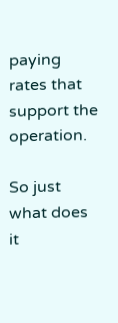paying rates that support the operation.

So just what does it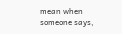mean when someone says,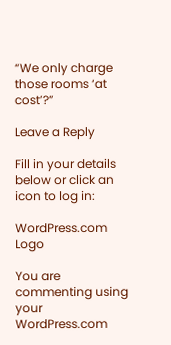“We only charge those rooms ‘at cost’?”

Leave a Reply

Fill in your details below or click an icon to log in:

WordPress.com Logo

You are commenting using your WordPress.com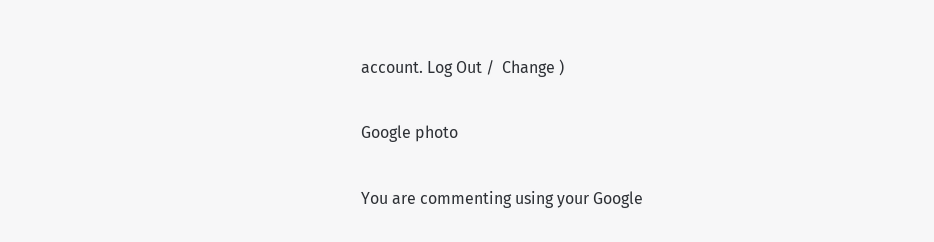account. Log Out /  Change )

Google photo

You are commenting using your Google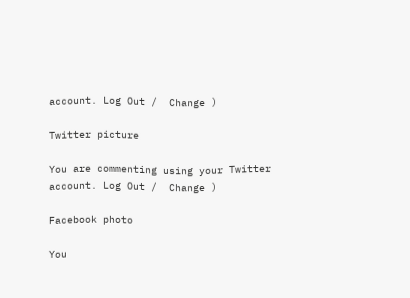account. Log Out /  Change )

Twitter picture

You are commenting using your Twitter account. Log Out /  Change )

Facebook photo

You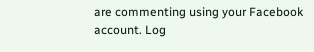are commenting using your Facebook account. Log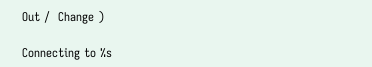Out /  Change )

Connecting to %s